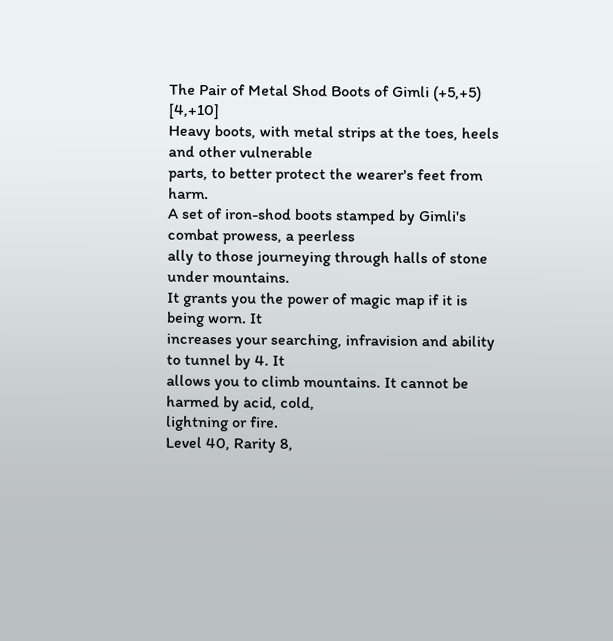The Pair of Metal Shod Boots of Gimli (+5,+5) [4,+10]
Heavy boots, with metal strips at the toes, heels and other vulnerable
parts, to better protect the wearer's feet from harm.
A set of iron-shod boots stamped by Gimli's combat prowess, a peerless
ally to those journeying through halls of stone under mountains.
It grants you the power of magic map if it is being worn. It
increases your searching, infravision and ability to tunnel by 4. It
allows you to climb mountains. It cannot be harmed by acid, cold,
lightning or fire.
Level 40, Rarity 8,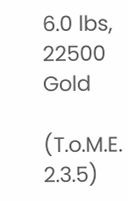6.0 lbs, 22500 Gold

(T.o.M.E. 2.3.5)